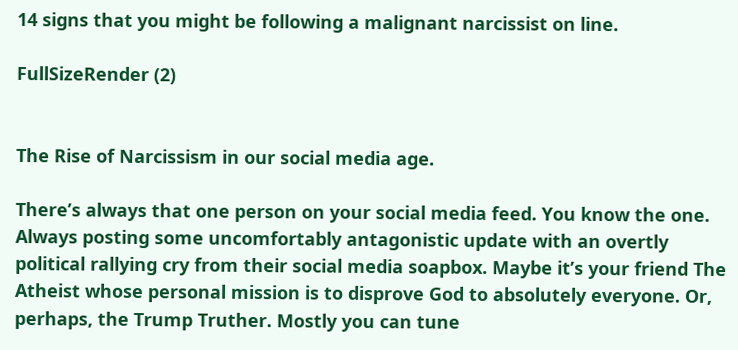14 signs that you might be following a malignant narcissist on line.

FullSizeRender (2)


The Rise of Narcissism in our social media age.

There’s always that one person on your social media feed. You know the one. Always posting some uncomfortably antagonistic update with an overtly political rallying cry from their social media soapbox. Maybe it’s your friend The Atheist whose personal mission is to disprove God to absolutely everyone. Or, perhaps, the Trump Truther. Mostly you can tune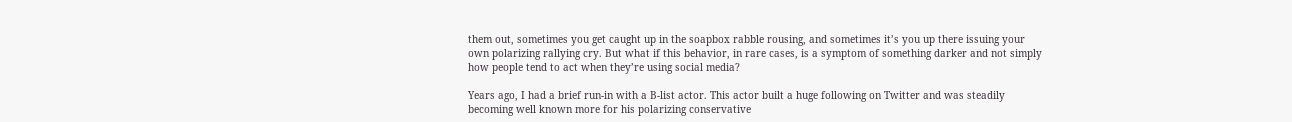them out, sometimes you get caught up in the soapbox rabble rousing, and sometimes it’s you up there issuing your own polarizing rallying cry. But what if this behavior, in rare cases, is a symptom of something darker and not simply how people tend to act when they’re using social media?

Years ago, I had a brief run-in with a B-list actor. This actor built a huge following on Twitter and was steadily becoming well known more for his polarizing conservative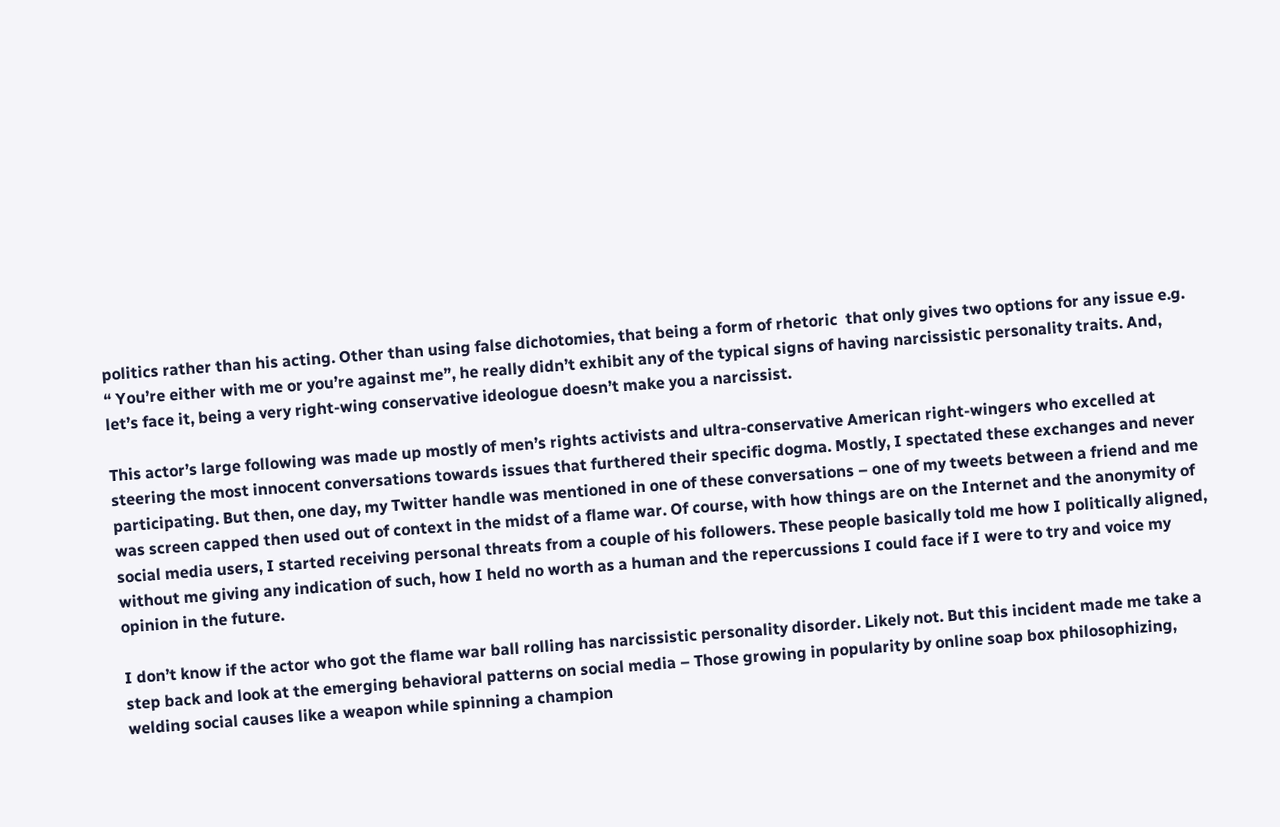politics rather than his acting. Other than using false dichotomies, that being a form of rhetoric  that only gives two options for any issue e.g. “ You’re either with me or you’re against me”, he really didn’t exhibit any of the typical signs of having narcissistic personality traits. And, let’s face it, being a very right-wing conservative ideologue doesn’t make you a narcissist.

This actor’s large following was made up mostly of men’s rights activists and ultra-conservative American right-wingers who excelled at steering the most innocent conversations towards issues that furthered their specific dogma. Mostly, I spectated these exchanges and never participating. But then, one day, my Twitter handle was mentioned in one of these conversations – one of my tweets between a friend and me was screen capped then used out of context in the midst of a flame war. Of course, with how things are on the Internet and the anonymity of social media users, I started receiving personal threats from a couple of his followers. These people basically told me how I politically aligned, without me giving any indication of such, how I held no worth as a human and the repercussions I could face if I were to try and voice my opinion in the future.

I don’t know if the actor who got the flame war ball rolling has narcissistic personality disorder. Likely not. But this incident made me take a step back and look at the emerging behavioral patterns on social media – Those growing in popularity by online soap box philosophizing, welding social causes like a weapon while spinning a champion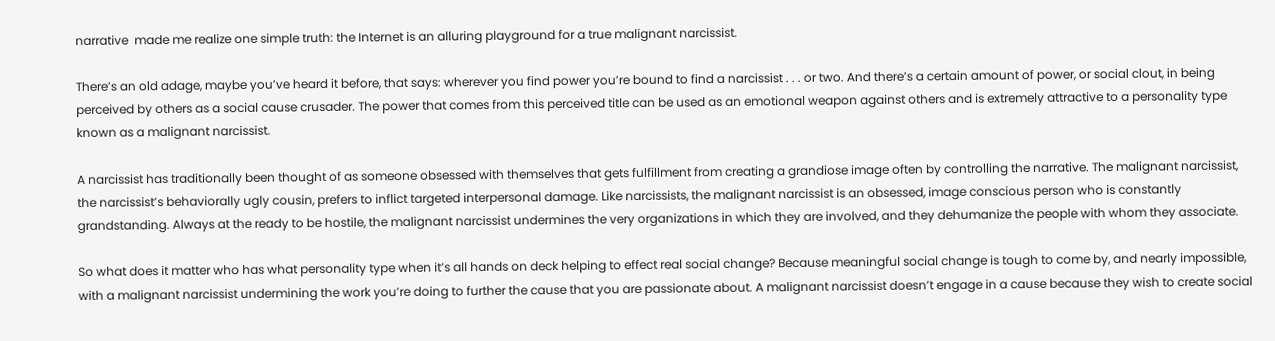narrative  made me realize one simple truth: the Internet is an alluring playground for a true malignant narcissist.

There’s an old adage, maybe you’ve heard it before, that says: wherever you find power you’re bound to find a narcissist . . . or two. And there’s a certain amount of power, or social clout, in being perceived by others as a social cause crusader. The power that comes from this perceived title can be used as an emotional weapon against others and is extremely attractive to a personality type known as a malignant narcissist.

A narcissist has traditionally been thought of as someone obsessed with themselves that gets fulfillment from creating a grandiose image often by controlling the narrative. The malignant narcissist, the narcissist’s behaviorally ugly cousin, prefers to inflict targeted interpersonal damage. Like narcissists, the malignant narcissist is an obsessed, image conscious person who is constantly grandstanding. Always at the ready to be hostile, the malignant narcissist undermines the very organizations in which they are involved, and they dehumanize the people with whom they associate.

So what does it matter who has what personality type when it’s all hands on deck helping to effect real social change? Because meaningful social change is tough to come by, and nearly impossible, with a malignant narcissist undermining the work you’re doing to further the cause that you are passionate about. A malignant narcissist doesn’t engage in a cause because they wish to create social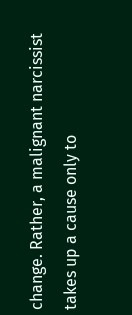change. Rather, a malignant narcissist takes up a cause only to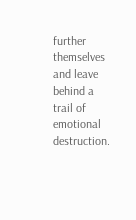further themselves and leave behind a trail of emotional destruction.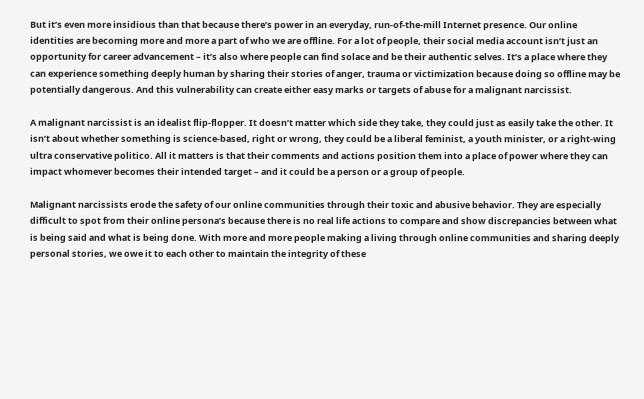But it’s even more insidious than that because there’s power in an everyday, run-of-the-mill Internet presence. Our online identities are becoming more and more a part of who we are offline. For a lot of people, their social media account isn’t just an opportunity for career advancement – it’s also where people can find solace and be their authentic selves. It’s a place where they can experience something deeply human by sharing their stories of anger, trauma or victimization because doing so offline may be potentially dangerous. And this vulnerability can create either easy marks or targets of abuse for a malignant narcissist.

A malignant narcissist is an idealist flip-flopper. It doesn’t matter which side they take, they could just as easily take the other. It isn’t about whether something is science-based, right or wrong, they could be a liberal feminist, a youth minister, or a right-wing ultra conservative politico. All it matters is that their comments and actions position them into a place of power where they can impact whomever becomes their intended target – and it could be a person or a group of people.

Malignant narcissists erode the safety of our online communities through their toxic and abusive behavior. They are especially difficult to spot from their online persona’s because there is no real life actions to compare and show discrepancies between what is being said and what is being done. With more and more people making a living through online communities and sharing deeply personal stories, we owe it to each other to maintain the integrity of these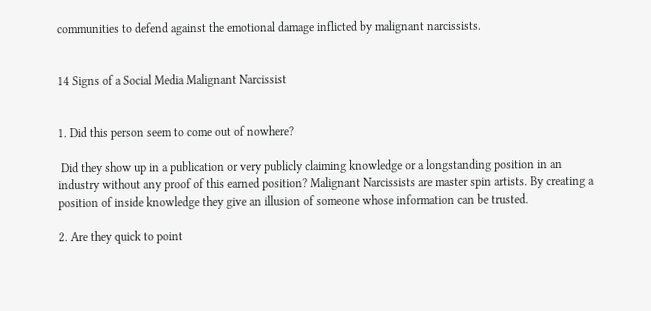communities to defend against the emotional damage inflicted by malignant narcissists.


14 Signs of a Social Media Malignant Narcissist


1. Did this person seem to come out of nowhere?

 Did they show up in a publication or very publicly claiming knowledge or a longstanding position in an industry without any proof of this earned position? Malignant Narcissists are master spin artists. By creating a position of inside knowledge they give an illusion of someone whose information can be trusted.

2. Are they quick to point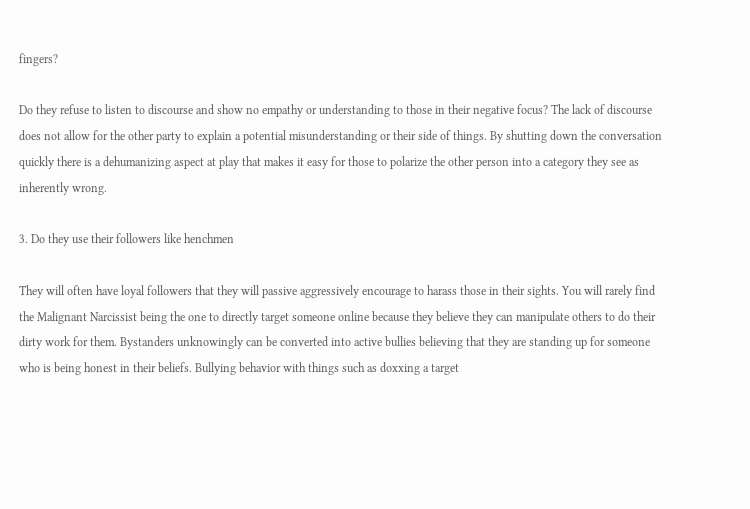fingers?

Do they refuse to listen to discourse and show no empathy or understanding to those in their negative focus? The lack of discourse does not allow for the other party to explain a potential misunderstanding or their side of things. By shutting down the conversation quickly there is a dehumanizing aspect at play that makes it easy for those to polarize the other person into a category they see as inherently wrong.

3. Do they use their followers like henchmen

They will often have loyal followers that they will passive aggressively encourage to harass those in their sights. You will rarely find the Malignant Narcissist being the one to directly target someone online because they believe they can manipulate others to do their dirty work for them. Bystanders unknowingly can be converted into active bullies believing that they are standing up for someone who is being honest in their beliefs. Bullying behavior with things such as doxxing a target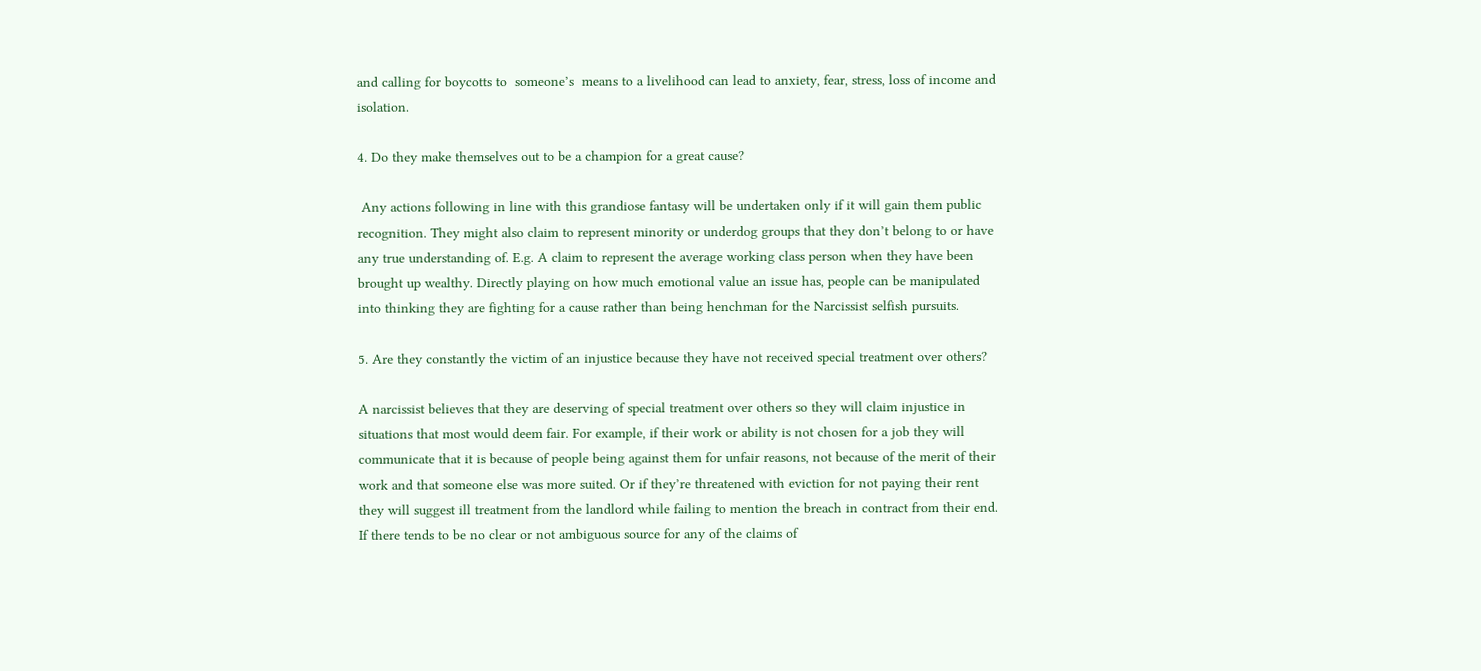and calling for boycotts to  someone’s  means to a livelihood can lead to anxiety, fear, stress, loss of income and  isolation.

4. Do they make themselves out to be a champion for a great cause?

 Any actions following in line with this grandiose fantasy will be undertaken only if it will gain them public recognition. They might also claim to represent minority or underdog groups that they don’t belong to or have any true understanding of. E.g. A claim to represent the average working class person when they have been brought up wealthy. Directly playing on how much emotional value an issue has, people can be manipulated into thinking they are fighting for a cause rather than being henchman for the Narcissist selfish pursuits.

5. Are they constantly the victim of an injustice because they have not received special treatment over others?

A narcissist believes that they are deserving of special treatment over others so they will claim injustice in situations that most would deem fair. For example, if their work or ability is not chosen for a job they will communicate that it is because of people being against them for unfair reasons, not because of the merit of their work and that someone else was more suited. Or if they’re threatened with eviction for not paying their rent they will suggest ill treatment from the landlord while failing to mention the breach in contract from their end. If there tends to be no clear or not ambiguous source for any of the claims of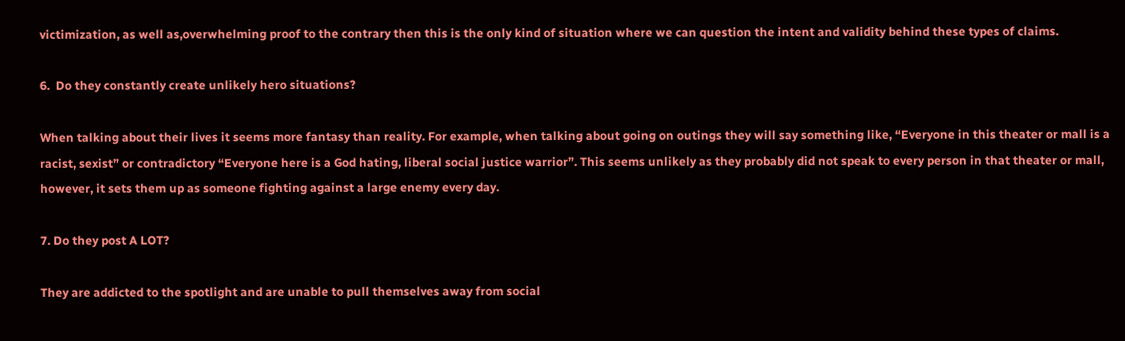victimization, as well as,overwhelming proof to the contrary then this is the only kind of situation where we can question the intent and validity behind these types of claims.

6.  Do they constantly create unlikely hero situations?

When talking about their lives it seems more fantasy than reality. For example, when talking about going on outings they will say something like, “Everyone in this theater or mall is a racist, sexist” or contradictory “Everyone here is a God hating, liberal social justice warrior”. This seems unlikely as they probably did not speak to every person in that theater or mall, however, it sets them up as someone fighting against a large enemy every day.

7. Do they post A LOT?

They are addicted to the spotlight and are unable to pull themselves away from social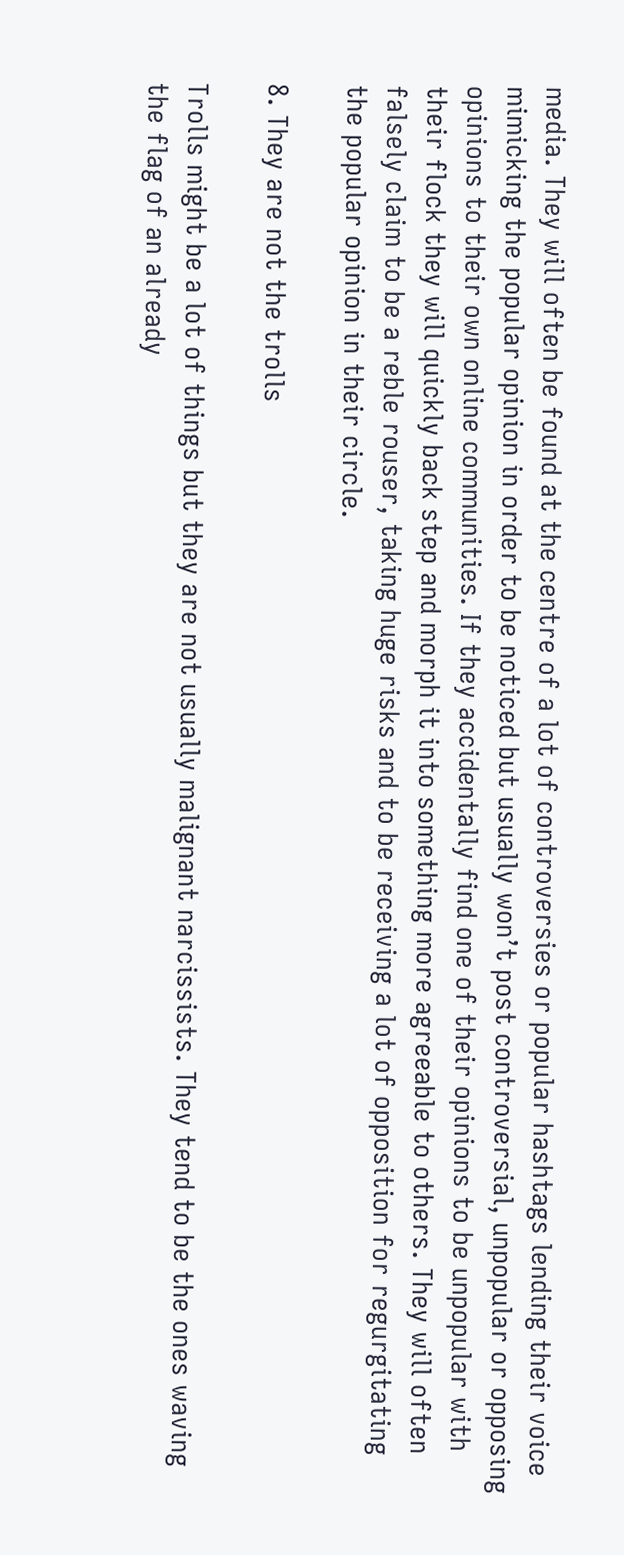media. They will often be found at the centre of a lot of controversies or popular hashtags lending their voice mimicking the popular opinion in order to be noticed but usually won’t post controversial, unpopular or opposing opinions to their own online communities. If they accidentally find one of their opinions to be unpopular with their flock they will quickly back step and morph it into something more agreeable to others. They will often falsely claim to be a reble rouser, taking huge risks and to be receiving a lot of opposition for regurgitating the popular opinion in their circle.

8. They are not the trolls

Trolls might be a lot of things but they are not usually malignant narcissists. They tend to be the ones waving the flag of an already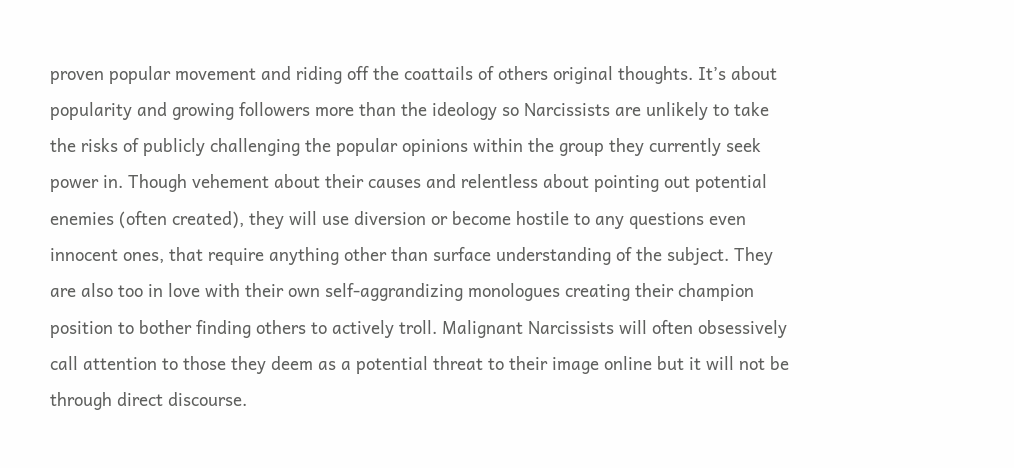proven popular movement and riding off the coattails of others original thoughts. It’s about popularity and growing followers more than the ideology so Narcissists are unlikely to take the risks of publicly challenging the popular opinions within the group they currently seek power in. Though vehement about their causes and relentless about pointing out potential enemies (often created), they will use diversion or become hostile to any questions even innocent ones, that require anything other than surface understanding of the subject. They are also too in love with their own self-aggrandizing monologues creating their champion position to bother finding others to actively troll. Malignant Narcissists will often obsessively call attention to those they deem as a potential threat to their image online but it will not be through direct discourse.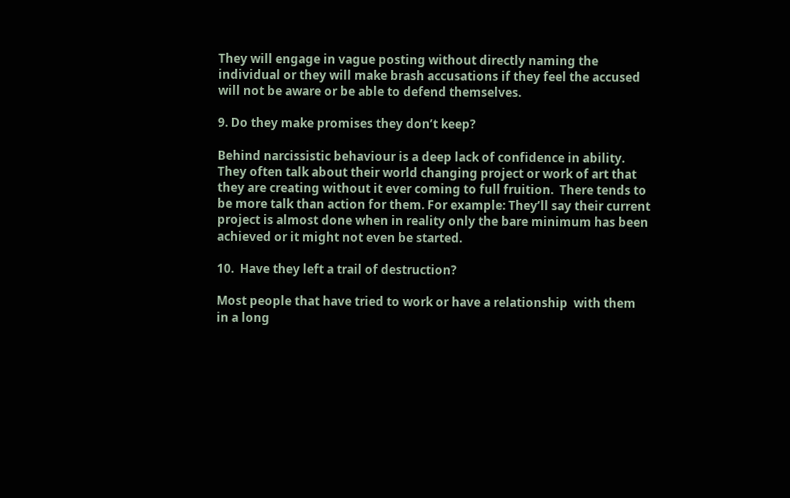They will engage in vague posting without directly naming the individual or they will make brash accusations if they feel the accused will not be aware or be able to defend themselves.

9. Do they make promises they don’t keep?

Behind narcissistic behaviour is a deep lack of confidence in ability. They often talk about their world changing project or work of art that they are creating without it ever coming to full fruition.  There tends to be more talk than action for them. For example: They’ll say their current project is almost done when in reality only the bare minimum has been achieved or it might not even be started.

10.  Have they left a trail of destruction?

Most people that have tried to work or have a relationship  with them in a long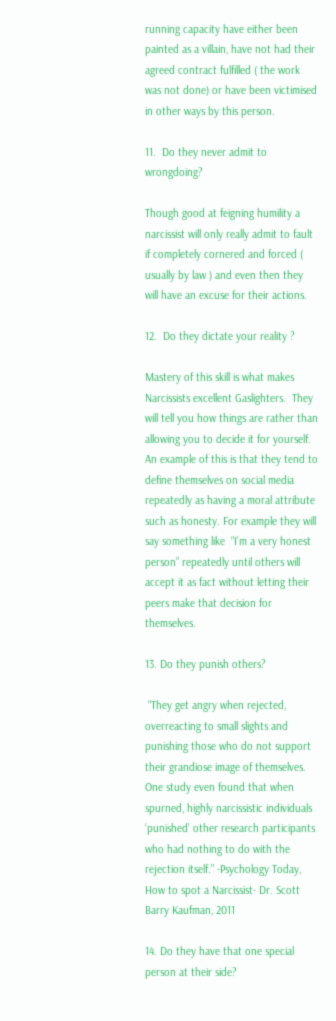running capacity have either been painted as a villain, have not had their agreed contract fulfilled ( the work was not done) or have been victimised in other ways by this person.

11.  Do they never admit to wrongdoing?

Though good at feigning humility a narcissist will only really admit to fault if completely cornered and forced ( usually by law ) and even then they will have an excuse for their actions.

12.  Do they dictate your reality ?

Mastery of this skill is what makes Narcissists excellent Gaslighters.  They will tell you how things are rather than allowing you to decide it for yourself.  An example of this is that they tend to define themselves on social media repeatedly as having a moral attribute such as honesty. For example they will say something like  “I’m a very honest person” repeatedly until others will accept it as fact without letting their peers make that decision for themselves.

13. Do they punish others?

 “They get angry when rejected, overreacting to small slights and punishing those who do not support their grandiose image of themselves. One study even found that when spurned, highly narcissistic individuals ‘punished’ other research participants who had nothing to do with the rejection itself.” -Psychology Today, How to spot a Narcissist- Dr. Scott Barry Kaufman, 2011

14. Do they have that one special person at their side?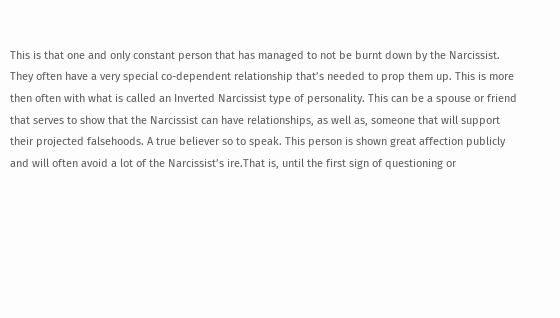This is that one and only constant person that has managed to not be burnt down by the Narcissist. They often have a very special co-dependent relationship that’s needed to prop them up. This is more then often with what is called an Inverted Narcissist type of personality. This can be a spouse or friend that serves to show that the Narcissist can have relationships, as well as, someone that will support their projected falsehoods. A true believer so to speak. This person is shown great affection publicly and will often avoid a lot of the Narcissist’s ire.That is, until the first sign of questioning or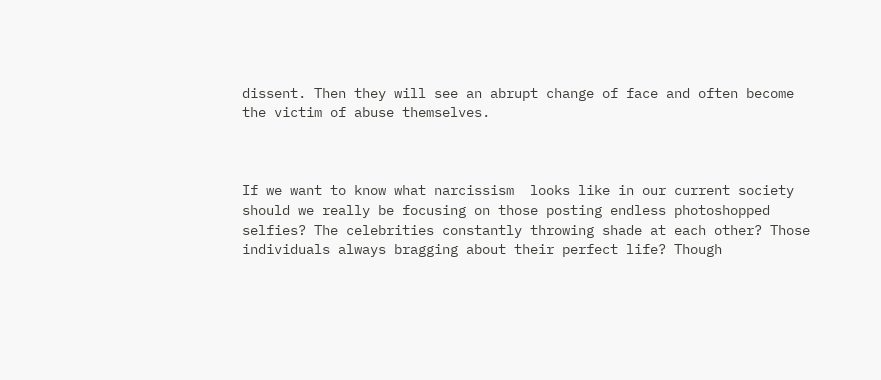dissent. Then they will see an abrupt change of face and often become the victim of abuse themselves.



If we want to know what narcissism  looks like in our current society should we really be focusing on those posting endless photoshopped selfies? The celebrities constantly throwing shade at each other? Those individuals always bragging about their perfect life? Though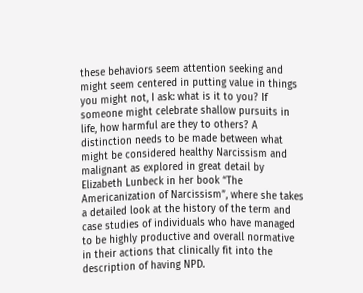these behaviors seem attention seeking and might seem centered in putting value in things you might not, I ask: what is it to you? If someone might celebrate shallow pursuits in life, how harmful are they to others? A distinction needs to be made between what might be considered healthy Narcissism and malignant as explored in great detail by Elizabeth Lunbeck in her book “The Americanization of Narcissism”, where she takes a detailed look at the history of the term and case studies of individuals who have managed to be highly productive and overall normative in their actions that clinically fit into the description of having NPD.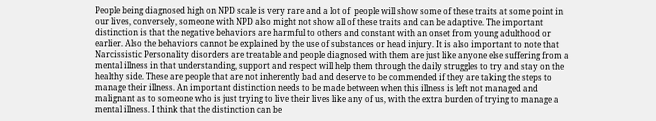People being diagnosed high on NPD scale is very rare and a lot of  people will show some of these traits at some point in our lives, conversely, someone with NPD also might not show all of these traits and can be adaptive. The important distinction is that the negative behaviors are harmful to others and constant with an onset from young adulthood or earlier. Also the behaviors cannot be explained by the use of substances or head injury. It is also important to note that Narcissistic Personality disorders are treatable and people diagnosed with them are just like anyone else suffering from a mental illness in that understanding, support and respect will help them through the daily struggles to try and stay on the healthy side. These are people that are not inherently bad and deserve to be commended if they are taking the steps to manage their illness. An important distinction needs to be made between when this illness is left not managed and malignant as to someone who is just trying to live their lives like any of us, with the extra burden of trying to manage a mental illness. I think that the distinction can be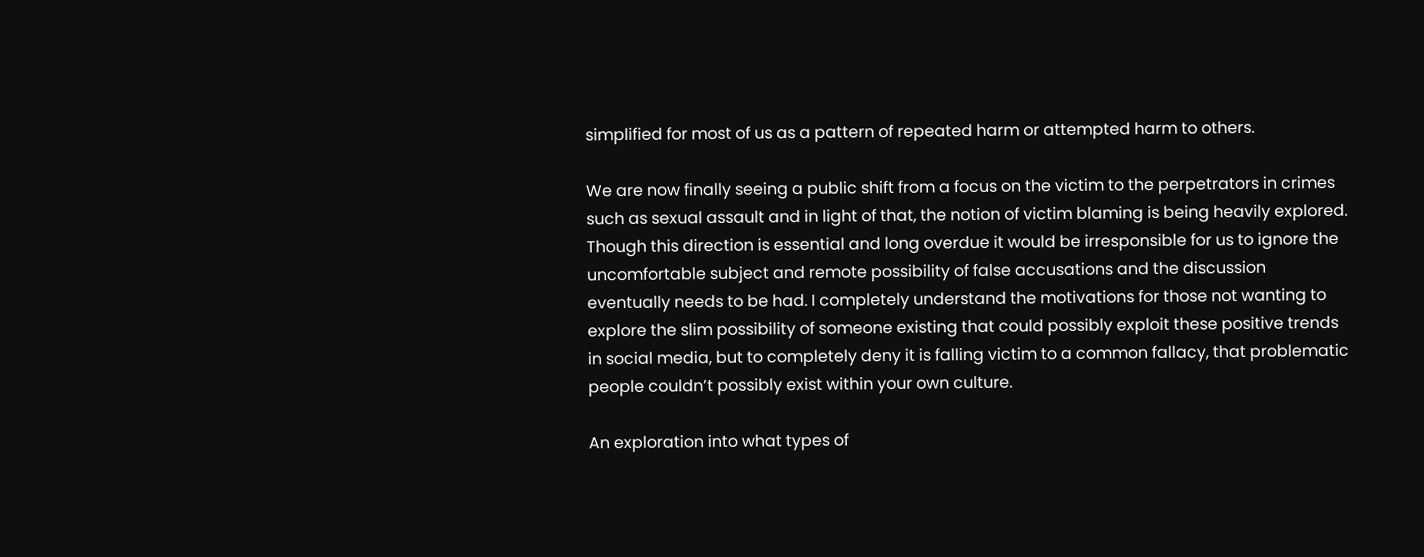simplified for most of us as a pattern of repeated harm or attempted harm to others.

We are now finally seeing a public shift from a focus on the victim to the perpetrators in crimes such as sexual assault and in light of that, the notion of victim blaming is being heavily explored. Though this direction is essential and long overdue it would be irresponsible for us to ignore the uncomfortable subject and remote possibility of false accusations and the discussion eventually needs to be had. I completely understand the motivations for those not wanting to explore the slim possibility of someone existing that could possibly exploit these positive trends in social media, but to completely deny it is falling victim to a common fallacy, that problematic people couldn’t possibly exist within your own culture.

An exploration into what types of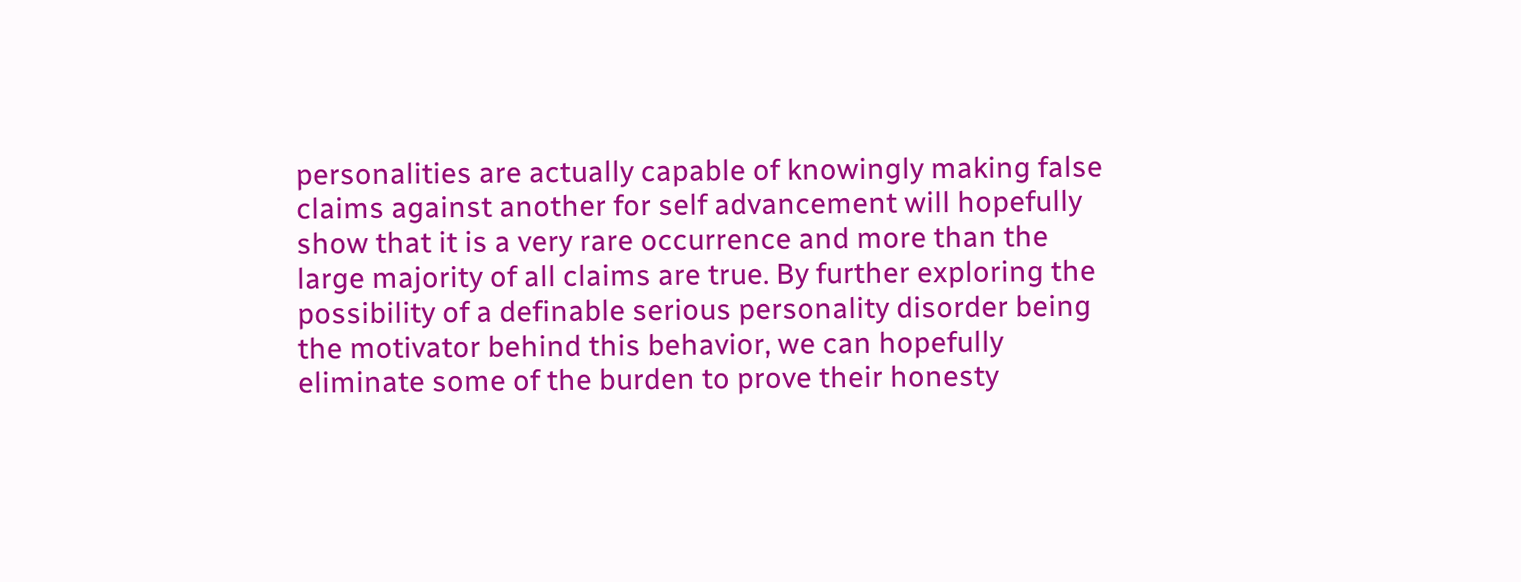personalities are actually capable of knowingly making false claims against another for self advancement will hopefully show that it is a very rare occurrence and more than the large majority of all claims are true. By further exploring the possibility of a definable serious personality disorder being the motivator behind this behavior, we can hopefully eliminate some of the burden to prove their honesty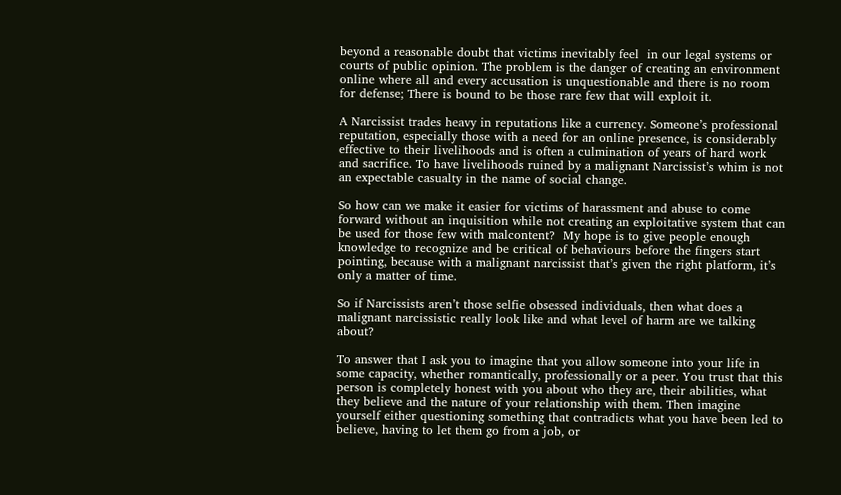beyond a reasonable doubt that victims inevitably feel  in our legal systems or courts of public opinion. The problem is the danger of creating an environment online where all and every accusation is unquestionable and there is no room for defense; There is bound to be those rare few that will exploit it.

A Narcissist trades heavy in reputations like a currency. Someone’s professional reputation, especially those with a need for an online presence, is considerably effective to their livelihoods and is often a culmination of years of hard work and sacrifice. To have livelihoods ruined by a malignant Narcissist’s whim is not an expectable casualty in the name of social change.

So how can we make it easier for victims of harassment and abuse to come forward without an inquisition while not creating an exploitative system that can be used for those few with malcontent?  My hope is to give people enough knowledge to recognize and be critical of behaviours before the fingers start pointing, because with a malignant narcissist that’s given the right platform, it’s only a matter of time.

So if Narcissists aren’t those selfie obsessed individuals, then what does a malignant narcissistic really look like and what level of harm are we talking about?

To answer that I ask you to imagine that you allow someone into your life in some capacity, whether romantically, professionally or a peer. You trust that this person is completely honest with you about who they are, their abilities, what they believe and the nature of your relationship with them. Then imagine yourself either questioning something that contradicts what you have been led to believe, having to let them go from a job, or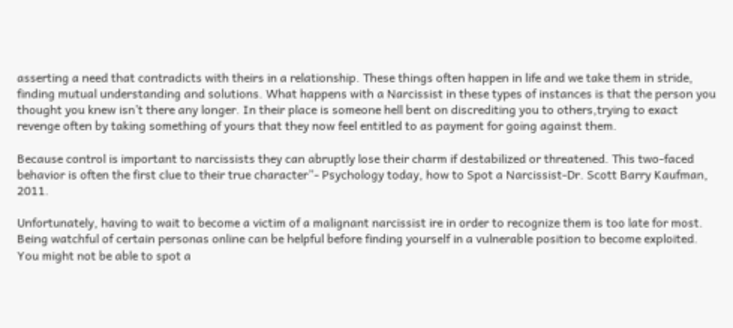asserting a need that contradicts with theirs in a relationship. These things often happen in life and we take them in stride, finding mutual understanding and solutions. What happens with a Narcissist in these types of instances is that the person you thought you knew isn’t there any longer. In their place is someone hell bent on discrediting you to others,trying to exact revenge often by taking something of yours that they now feel entitled to as payment for going against them.

Because control is important to narcissists they can abruptly lose their charm if destabilized or threatened. This two-faced behavior is often the first clue to their true character”- Psychology today, how to Spot a Narcissist-Dr. Scott Barry Kaufman, 2011.

Unfortunately, having to wait to become a victim of a malignant narcissist ire in order to recognize them is too late for most. Being watchful of certain personas online can be helpful before finding yourself in a vulnerable position to become exploited. You might not be able to spot a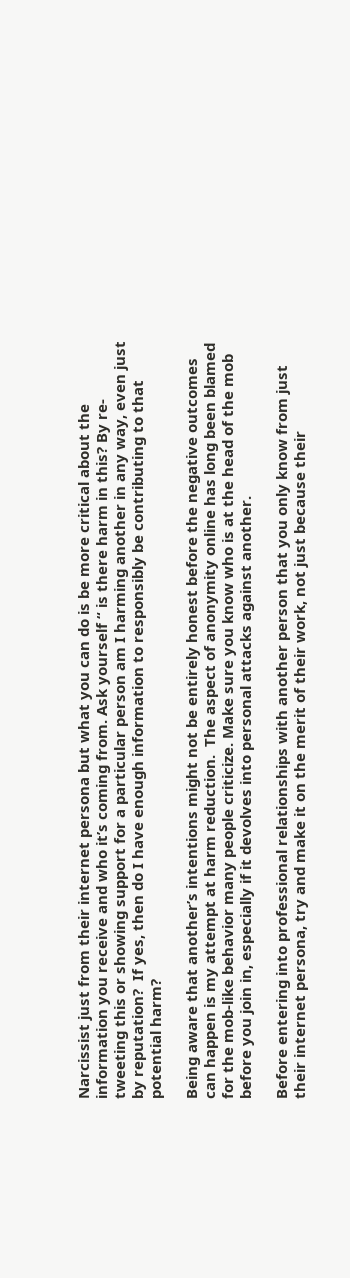Narcissist just from their internet persona but what you can do is be more critical about the information you receive and who it’s coming from. Ask yourself “ is there harm in this? By re-tweeting this or showing support for a particular person am I harming another in any way, even just by reputation?  If yes, then do I have enough information to responsibly be contributing to that potential harm?

Being aware that another’s intentions might not be entirely honest before the negative outcomes can happen is my attempt at harm reduction.  The aspect of anonymity online has long been blamed for the mob-like behavior many people criticize. Make sure you know who is at the head of the mob before you join in, especially if it devolves into personal attacks against another.

Before entering into professional relationships with another person that you only know from just their internet persona, try and make it on the merit of their work, not just because their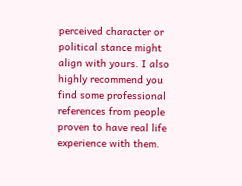perceived character or political stance might align with yours. I also highly recommend you find some professional references from people proven to have real life experience with them.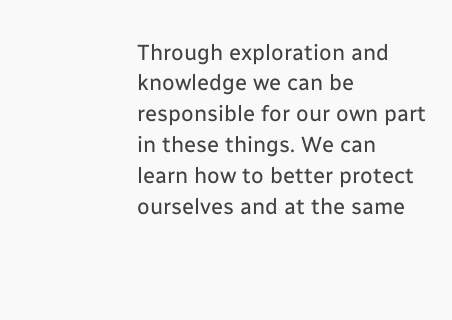Through exploration and knowledge we can be responsible for our own part in these things. We can learn how to better protect ourselves and at the same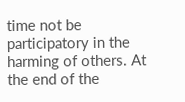time not be participatory in the harming of others. At the end of the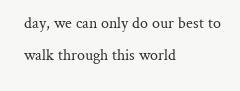day, we can only do our best to walk through this world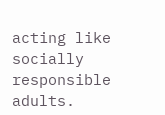acting like socially responsible adults.